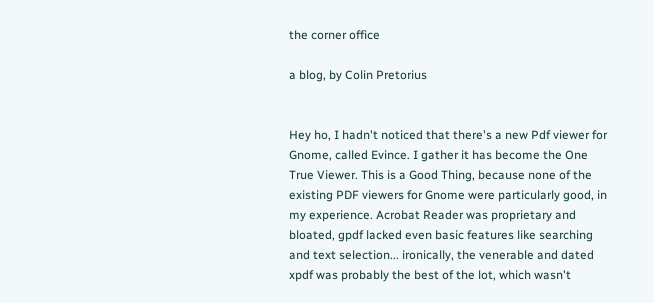the corner office

a blog, by Colin Pretorius


Hey ho, I hadn't noticed that there's a new Pdf viewer for Gnome, called Evince. I gather it has become the One True Viewer. This is a Good Thing, because none of the existing PDF viewers for Gnome were particularly good, in my experience. Acrobat Reader was proprietary and bloated, gpdf lacked even basic features like searching and text selection... ironically, the venerable and dated xpdf was probably the best of the lot, which wasn't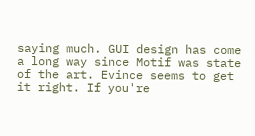saying much. GUI design has come a long way since Motif was state of the art. Evince seems to get it right. If you're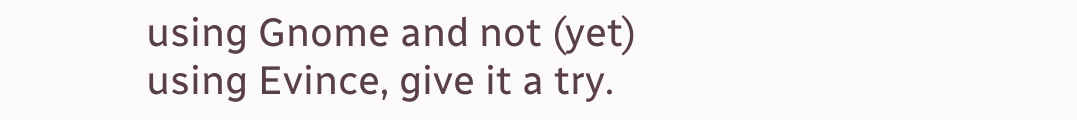using Gnome and not (yet) using Evince, give it a try.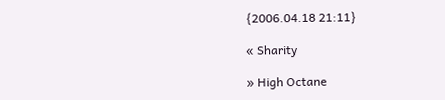{2006.04.18 21:11}

« Sharity

» High Octane